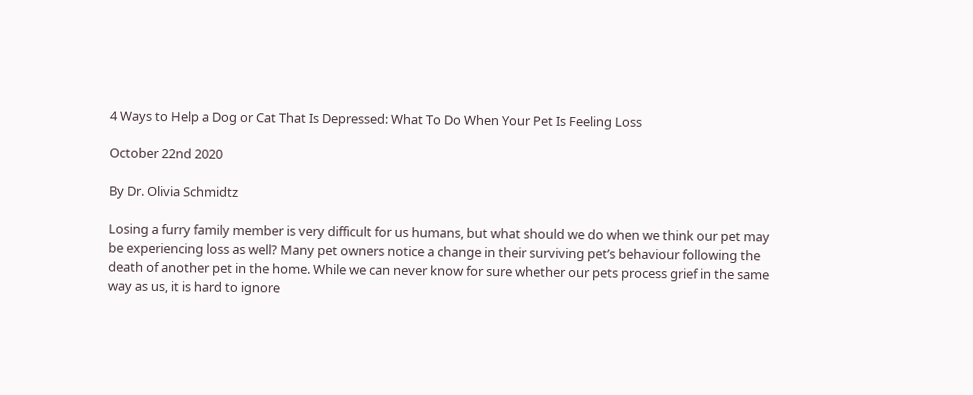4 Ways to Help a Dog or Cat That Is Depressed: What To Do When Your Pet Is Feeling Loss

October 22nd 2020

By Dr. Olivia Schmidtz

Losing a furry family member is very difficult for us humans, but what should we do when we think our pet may be experiencing loss as well? Many pet owners notice a change in their surviving pet’s behaviour following the death of another pet in the home. While we can never know for sure whether our pets process grief in the same way as us, it is hard to ignore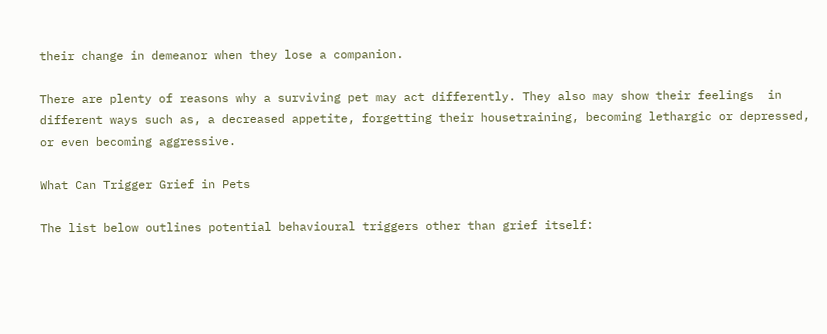their change in demeanor when they lose a companion.

There are plenty of reasons why a surviving pet may act differently. They also may show their feelings  in different ways such as, a decreased appetite, forgetting their housetraining, becoming lethargic or depressed, or even becoming aggressive.

What Can Trigger Grief in Pets

The list below outlines potential behavioural triggers other than grief itself: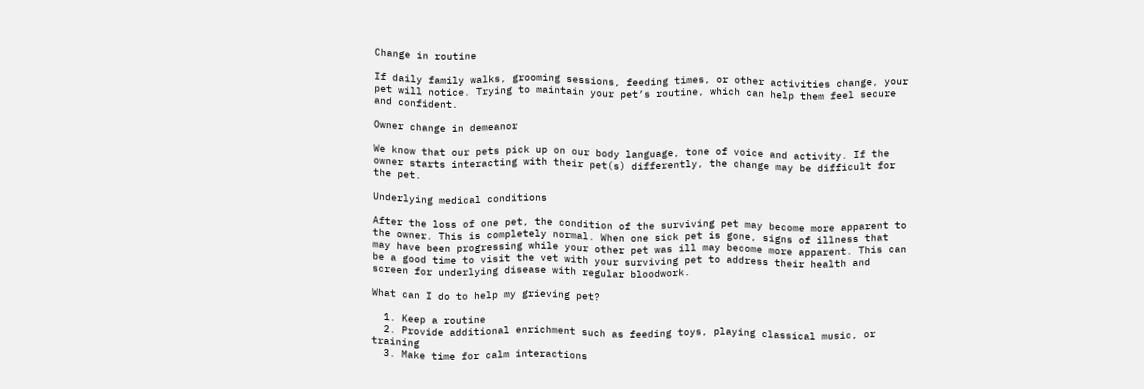Change in routine

If daily family walks, grooming sessions, feeding times, or other activities change, your pet will notice. Trying to maintain your pet’s routine, which can help them feel secure and confident.

Owner change in demeanor

We know that our pets pick up on our body language, tone of voice and activity. If the owner starts interacting with their pet(s) differently, the change may be difficult for the pet.

Underlying medical conditions

After the loss of one pet, the condition of the surviving pet may become more apparent to the owner. This is completely normal. When one sick pet is gone, signs of illness that may have been progressing while your other pet was ill may become more apparent. This can be a good time to visit the vet with your surviving pet to address their health and screen for underlying disease with regular bloodwork.

What can I do to help my grieving pet?

  1. Keep a routine
  2. Provide additional enrichment such as feeding toys, playing classical music, or training
  3. Make time for calm interactions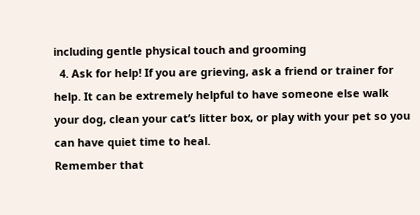including gentle physical touch and grooming
  4. Ask for help! If you are grieving, ask a friend or trainer for help. It can be extremely helpful to have someone else walk your dog, clean your cat’s litter box, or play with your pet so you can have quiet time to heal.
Remember that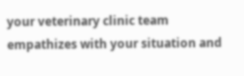your veterinary clinic team empathizes with your situation and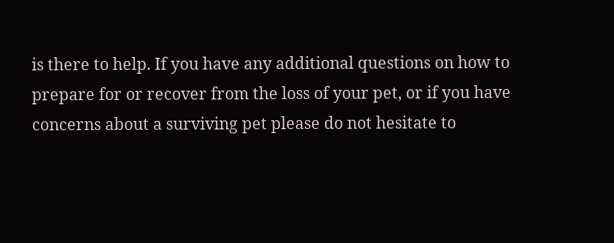is there to help. If you have any additional questions on how to prepare for or recover from the loss of your pet, or if you have concerns about a surviving pet please do not hesitate to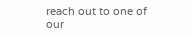reach out to one of our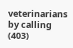veterinarians by calling (403)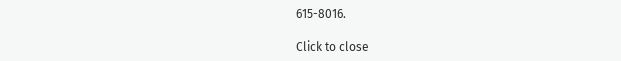615-8016.

Click to close